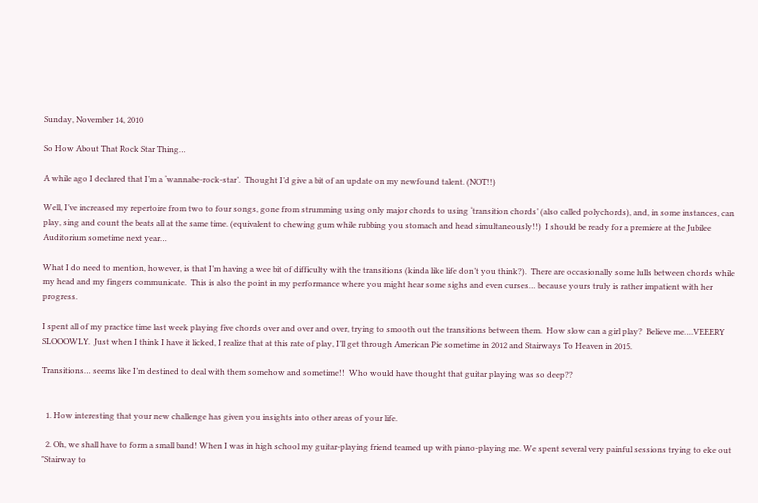Sunday, November 14, 2010

So How About That Rock Star Thing…

A while ago I declared that I’m a ‘wannabe-rock-star’.  Thought I’d give a bit of an update on my newfound talent. (NOT!!)

Well, I’ve increased my repertoire from two to four songs, gone from strumming using only major chords to using ‘transition chords’ (also called polychords), and, in some instances, can play, sing and count the beats all at the same time. (equivalent to chewing gum while rubbing you stomach and head simultaneously!!)  I should be ready for a premiere at the Jubilee Auditorium sometime next year…

What I do need to mention, however, is that I’m having a wee bit of difficulty with the transitions (kinda like life don’t you think?).  There are occasionally some lulls between chords while my head and my fingers communicate.  This is also the point in my performance where you might hear some sighs and even curses… because yours truly is rather impatient with her progress.

I spent all of my practice time last week playing five chords over and over and over, trying to smooth out the transitions between them.  How slow can a girl play?  Believe me….VEEERY SLOOOWLY.  Just when I think I have it licked, I realize that at this rate of play, I’ll get through American Pie sometime in 2012 and Stairways To Heaven in 2015.

Transitions… seems like I’m destined to deal with them somehow and sometime!!  Who would have thought that guitar playing was so deep??


  1. How interesting that your new challenge has given you insights into other areas of your life.

  2. Oh, we shall have to form a small band! When I was in high school my guitar-playing friend teamed up with piano-playing me. We spent several very painful sessions trying to eke out "Stairway to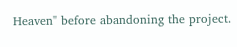Heaven" before abandoning the project.